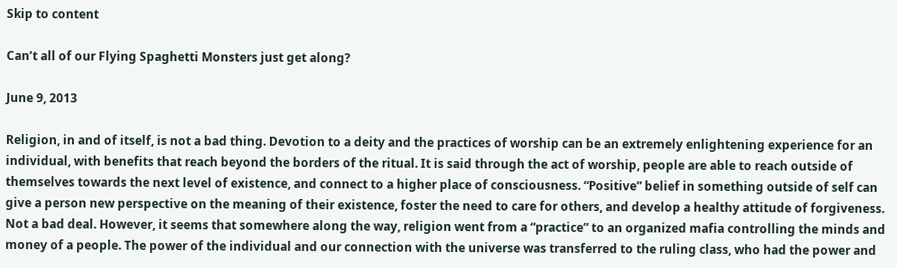Skip to content

Can’t all of our Flying Spaghetti Monsters just get along?

June 9, 2013

Religion, in and of itself, is not a bad thing. Devotion to a deity and the practices of worship can be an extremely enlightening experience for an individual, with benefits that reach beyond the borders of the ritual. It is said through the act of worship, people are able to reach outside of themselves towards the next level of existence, and connect to a higher place of consciousness. “Positive” belief in something outside of self can give a person new perspective on the meaning of their existence, foster the need to care for others, and develop a healthy attitude of forgiveness. Not a bad deal. However, it seems that somewhere along the way, religion went from a “practice” to an organized mafia controlling the minds and money of a people. The power of the individual and our connection with the universe was transferred to the ruling class, who had the power and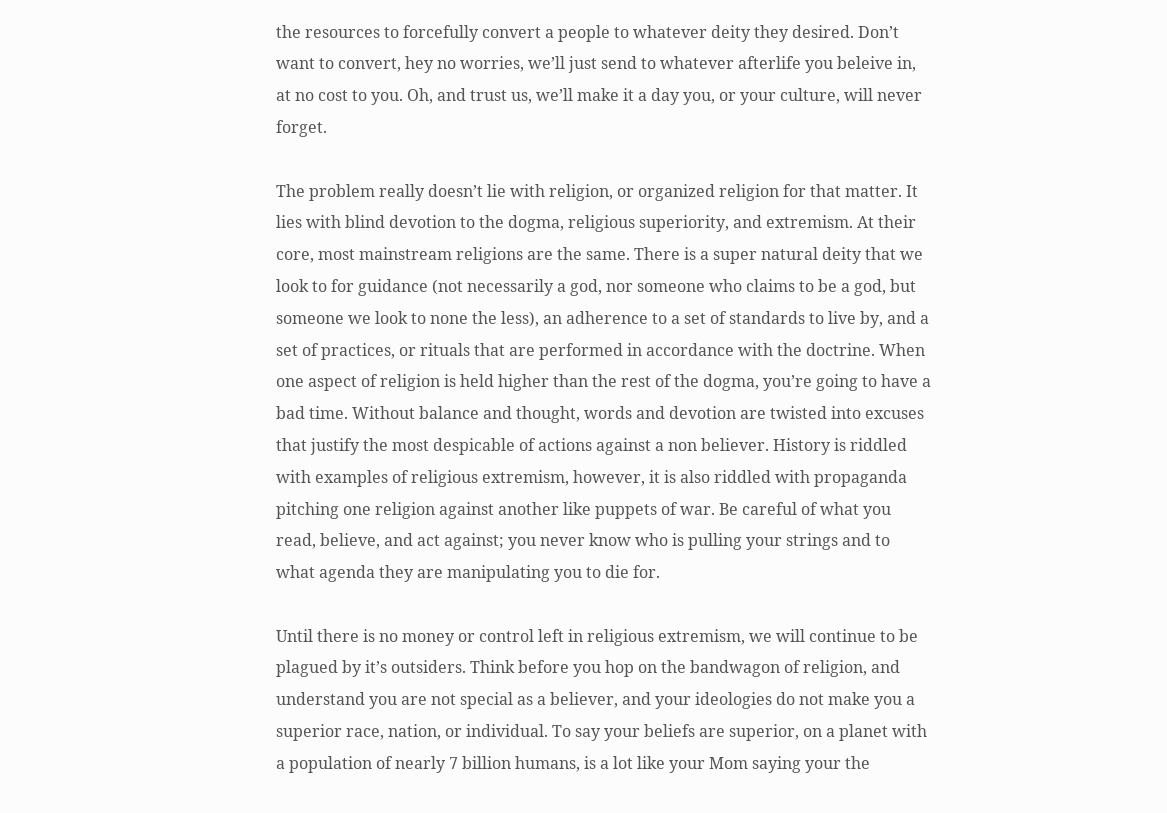the resources to forcefully convert a people to whatever deity they desired. Don’t want to convert, hey no worries, we’ll just send to whatever afterlife you beleive in, at no cost to you. Oh, and trust us, we’ll make it a day you, or your culture, will never forget.

The problem really doesn’t lie with religion, or organized religion for that matter. It lies with blind devotion to the dogma, religious superiority, and extremism. At their core, most mainstream religions are the same. There is a super natural deity that we look to for guidance (not necessarily a god, nor someone who claims to be a god, but someone we look to none the less), an adherence to a set of standards to live by, and a set of practices, or rituals that are performed in accordance with the doctrine. When one aspect of religion is held higher than the rest of the dogma, you’re going to have a bad time. Without balance and thought, words and devotion are twisted into excuses that justify the most despicable of actions against a non believer. History is riddled with examples of religious extremism, however, it is also riddled with propaganda pitching one religion against another like puppets of war. Be careful of what you read, believe, and act against; you never know who is pulling your strings and to what agenda they are manipulating you to die for.

Until there is no money or control left in religious extremism, we will continue to be plagued by it’s outsiders. Think before you hop on the bandwagon of religion, and understand you are not special as a believer, and your ideologies do not make you a superior race, nation, or individual. To say your beliefs are superior, on a planet with a population of nearly 7 billion humans, is a lot like your Mom saying your the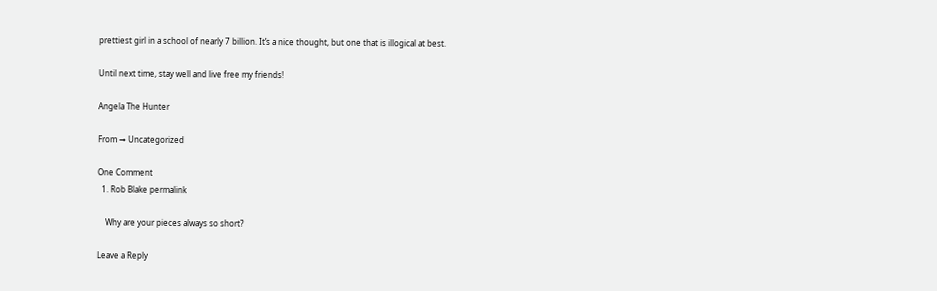prettiest girl in a school of nearly 7 billion. It’s a nice thought, but one that is illogical at best.

Until next time, stay well and live free my friends!

Angela The Hunter

From → Uncategorized

One Comment
  1. Rob Blake permalink

    Why are your pieces always so short?

Leave a Reply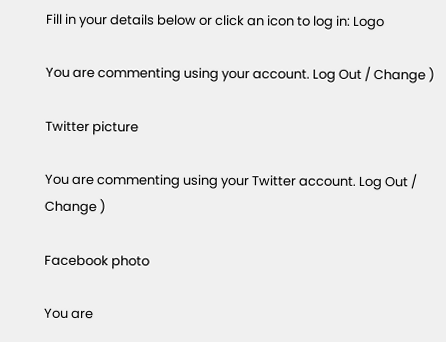Fill in your details below or click an icon to log in: Logo

You are commenting using your account. Log Out / Change )

Twitter picture

You are commenting using your Twitter account. Log Out / Change )

Facebook photo

You are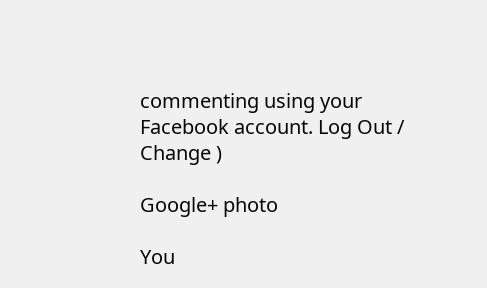commenting using your Facebook account. Log Out / Change )

Google+ photo

You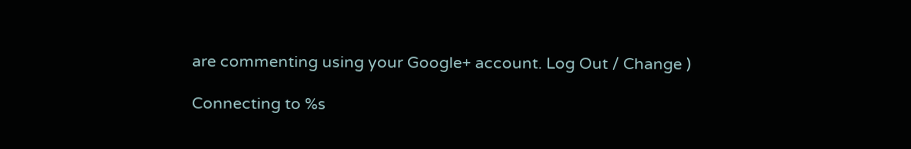are commenting using your Google+ account. Log Out / Change )

Connecting to %s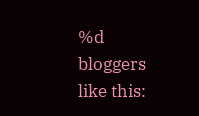%d bloggers like this: